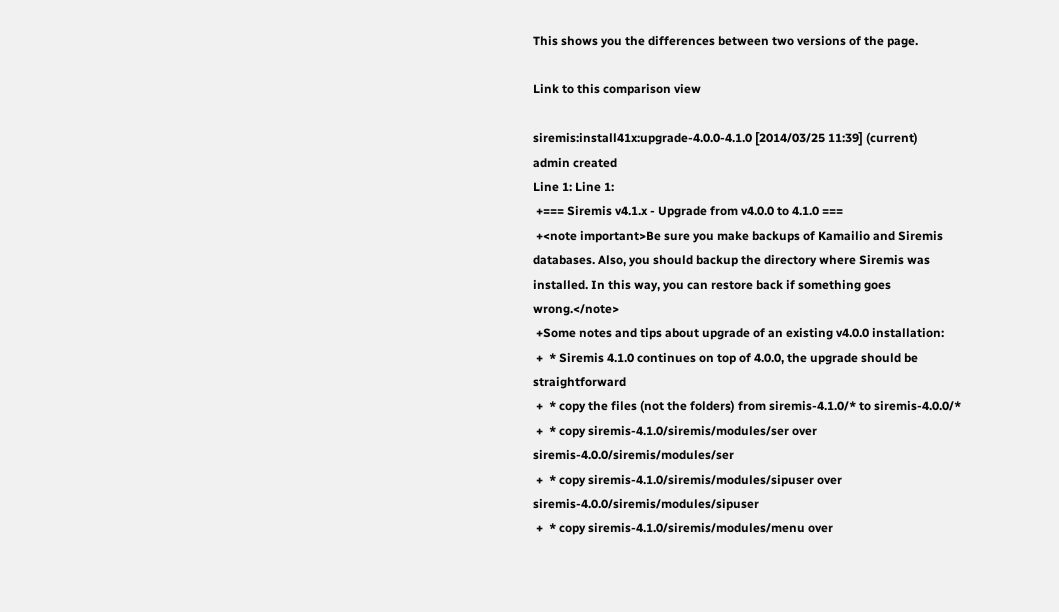This shows you the differences between two versions of the page.

Link to this comparison view

siremis:install41x:upgrade-4.0.0-4.1.0 [2014/03/25 11:39] (current)
admin created
Line 1: Line 1:
 +=== Siremis v4.1.x - Upgrade from v4.0.0 to 4.1.0 ===
 +<note important>Be sure you make backups of Kamailio and Siremis databases. Also, you should backup the directory where Siremis was installed. In this way, you can restore back if something goes wrong.</note>
 +Some notes and tips about upgrade of an existing v4.0.0 installation:
 +  * Siremis 4.1.0 continues on top of 4.0.0, the upgrade should be straightforward
 +  * copy the files (not the folders) from siremis-4.1.0/* to siremis-4.0.0/*
 +  * copy siremis-4.1.0/siremis/modules/ser over siremis-4.0.0/siremis/modules/ser
 +  * copy siremis-4.1.0/siremis/modules/sipuser over siremis-4.0.0/siremis/modules/sipuser
 +  * copy siremis-4.1.0/siremis/modules/menu over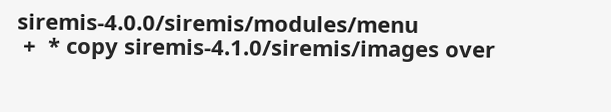siremis-4.0.0/siremis/modules/menu
 +  * copy siremis-4.1.0/siremis/images over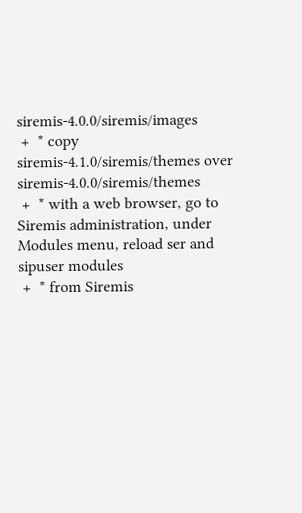siremis-4.0.0/siremis/images
 +  * copy siremis-4.1.0/siremis/themes over siremis-4.0.0/siremis/themes
 +  * with a web browser, go to Siremis administration, under Modules menu, reload ser and sipuser modules
 +  * from Siremis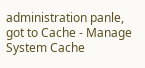administration panle, got to Cache - Manage System Cache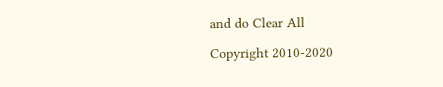and do Clear All

Copyright 2010-2020